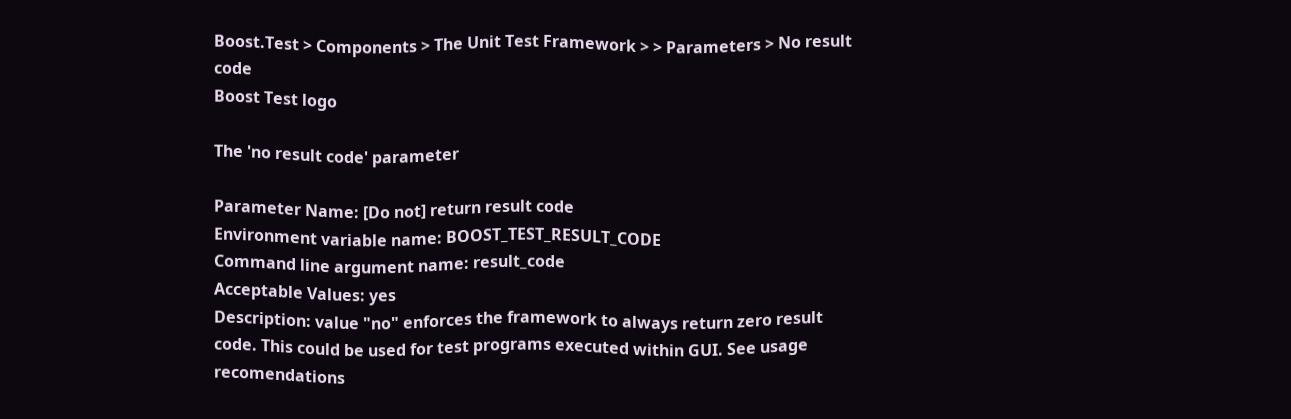Boost.Test > Components > The Unit Test Framework > > Parameters > No result code
Boost Test logo

The 'no result code' parameter

Parameter Name: [Do not] return result code
Environment variable name: BOOST_TEST_RESULT_CODE
Command line argument name: result_code
Acceptable Values: yes
Description: value "no" enforces the framework to always return zero result code. This could be used for test programs executed within GUI. See usage recomendations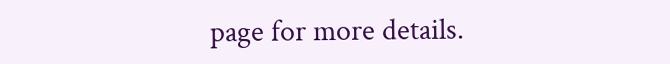page for more details.